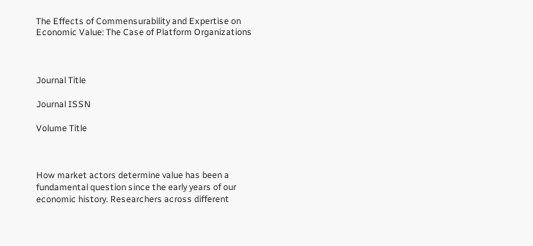The Effects of Commensurability and Expertise on Economic Value: The Case of Platform Organizations



Journal Title

Journal ISSN

Volume Title



How market actors determine value has been a fundamental question since the early years of our economic history. Researchers across different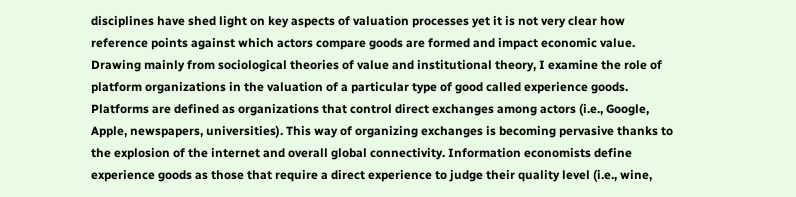disciplines have shed light on key aspects of valuation processes yet it is not very clear how reference points against which actors compare goods are formed and impact economic value. Drawing mainly from sociological theories of value and institutional theory, I examine the role of platform organizations in the valuation of a particular type of good called experience goods. Platforms are defined as organizations that control direct exchanges among actors (i.e., Google, Apple, newspapers, universities). This way of organizing exchanges is becoming pervasive thanks to the explosion of the internet and overall global connectivity. Information economists define experience goods as those that require a direct experience to judge their quality level (i.e., wine,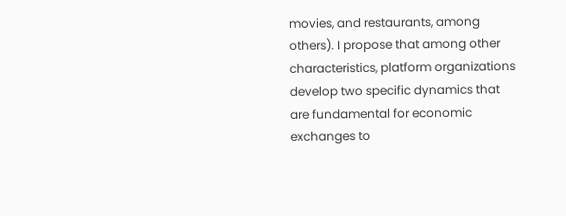movies, and restaurants, among others). I propose that among other characteristics, platform organizations develop two specific dynamics that are fundamental for economic exchanges to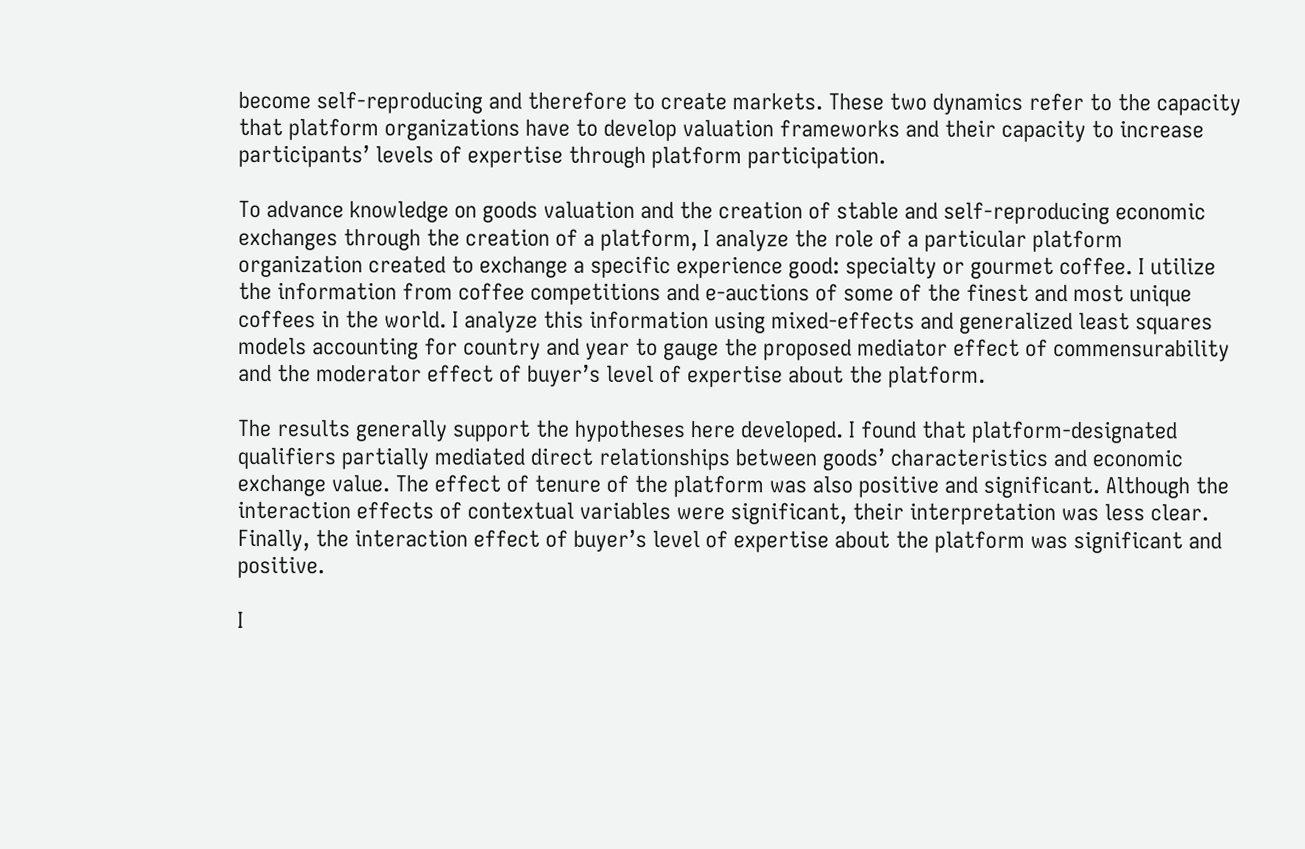become self-reproducing and therefore to create markets. These two dynamics refer to the capacity that platform organizations have to develop valuation frameworks and their capacity to increase participants’ levels of expertise through platform participation.

To advance knowledge on goods valuation and the creation of stable and self-reproducing economic exchanges through the creation of a platform, I analyze the role of a particular platform organization created to exchange a specific experience good: specialty or gourmet coffee. I utilize the information from coffee competitions and e-auctions of some of the finest and most unique coffees in the world. I analyze this information using mixed-effects and generalized least squares models accounting for country and year to gauge the proposed mediator effect of commensurability and the moderator effect of buyer’s level of expertise about the platform.

The results generally support the hypotheses here developed. I found that platform-designated qualifiers partially mediated direct relationships between goods’ characteristics and economic exchange value. The effect of tenure of the platform was also positive and significant. Although the interaction effects of contextual variables were significant, their interpretation was less clear. Finally, the interaction effect of buyer’s level of expertise about the platform was significant and positive.

I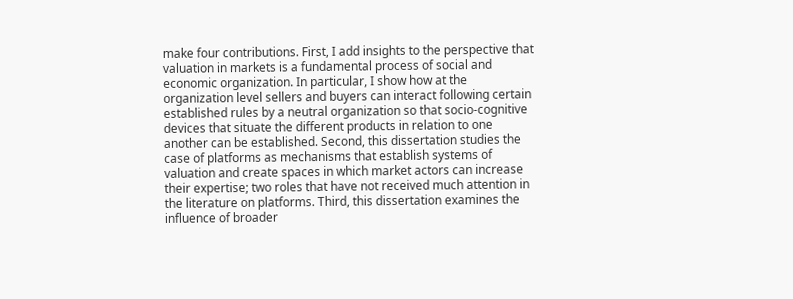make four contributions. First, I add insights to the perspective that valuation in markets is a fundamental process of social and economic organization. In particular, I show how at the organization level sellers and buyers can interact following certain established rules by a neutral organization so that socio-cognitive devices that situate the different products in relation to one another can be established. Second, this dissertation studies the case of platforms as mechanisms that establish systems of valuation and create spaces in which market actors can increase their expertise; two roles that have not received much attention in the literature on platforms. Third, this dissertation examines the influence of broader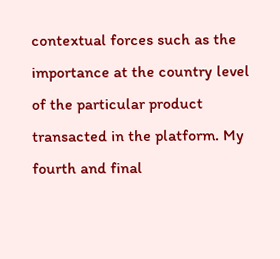contextual forces such as the importance at the country level of the particular product transacted in the platform. My fourth and final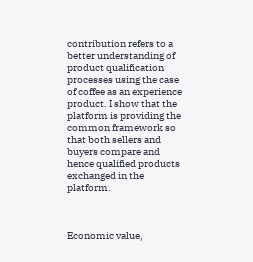contribution refers to a better understanding of product qualification processes using the case of coffee as an experience product. I show that the platform is providing the common framework so that both sellers and buyers compare and hence qualified products exchanged in the platform.



Economic value,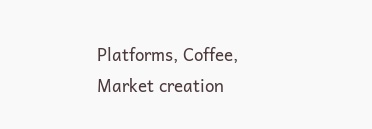Platforms, Coffee, Market creation